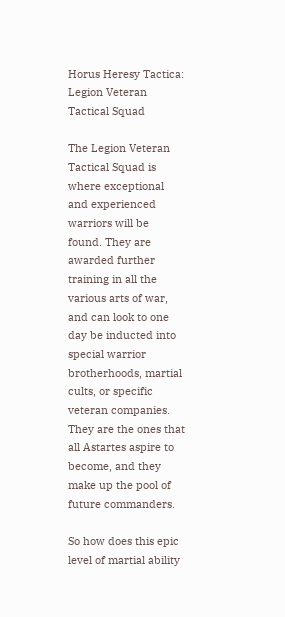Horus Heresy Tactica: Legion Veteran Tactical Squad

The Legion Veteran Tactical Squad is where exceptional and experienced warriors will be found. They are awarded further training in all the various arts of war, and can look to one day be inducted into special warrior brotherhoods, martial cults, or specific veteran companies. They are the ones that all Astartes aspire to become, and they make up the pool of future commanders.

So how does this epic level of martial ability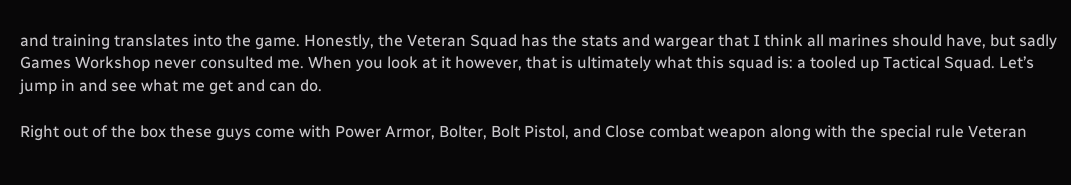and training translates into the game. Honestly, the Veteran Squad has the stats and wargear that I think all marines should have, but sadly Games Workshop never consulted me. When you look at it however, that is ultimately what this squad is: a tooled up Tactical Squad. Let’s jump in and see what me get and can do.

Right out of the box these guys come with Power Armor, Bolter, Bolt Pistol, and Close combat weapon along with the special rule Veteran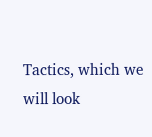Tactics, which we will look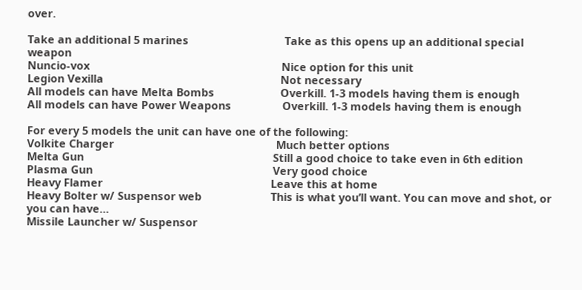over.

Take an additional 5 marines                                Take as this opens up an additional special weapon
Nuncio-vox                                                                Nice option for this unit
Legion Vexilla                                                           Not necessary
All models can have Melta Bombs                      Overkill. 1-3 models having them is enough
All models can have Power Weapons                 Overkill. 1-3 models having them is enough

For every 5 models the unit can have one of the following:
Volkite Charger                                                      Much better options
Melta Gun                                                               Still a good choice to take even in 6th edition
Plasma Gun                                                            Very good choice
Heavy Flamer                                                        Leave this at home
Heavy Bolter w/ Suspensor web                       This is what you’ll want. You can move and shot, or you can have…
Missile Launcher w/ Suspensor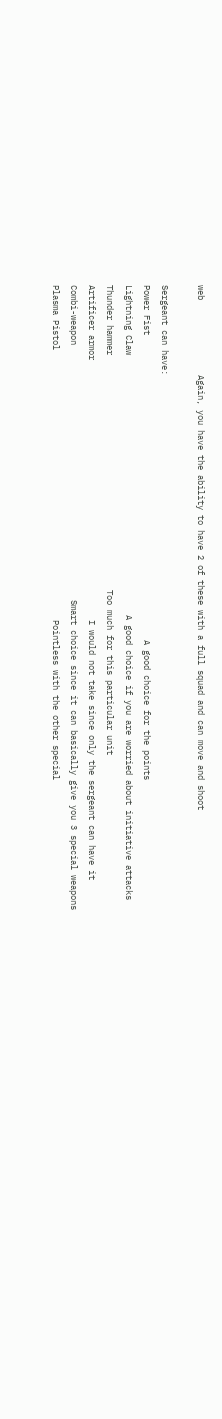web               Again, you have the ability to have 2 of these with a full squad and can move and shoot

Sergeant can have:
Power Fist                                                             A good choice for the points
Lightning Claw                                                    A good choice if you are worried about initiative attacks
Thunder hammer                                               Too much for this particular unit
Artificer armor                                                    I would not take since only the sergeant can have it
Combi-weapon                                                   Smart choice since it can basically give you 3 special weapons
Plasma Pistol                                                      Pointless with the other special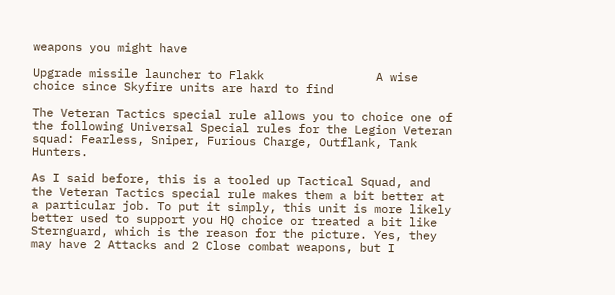weapons you might have

Upgrade missile launcher to Flakk                A wise choice since Skyfire units are hard to find

The Veteran Tactics special rule allows you to choice one of the following Universal Special rules for the Legion Veteran squad: Fearless, Sniper, Furious Charge, Outflank, Tank Hunters.

As I said before, this is a tooled up Tactical Squad, and the Veteran Tactics special rule makes them a bit better at a particular job. To put it simply, this unit is more likely better used to support you HQ choice or treated a bit like Sternguard, which is the reason for the picture. Yes, they may have 2 Attacks and 2 Close combat weapons, but I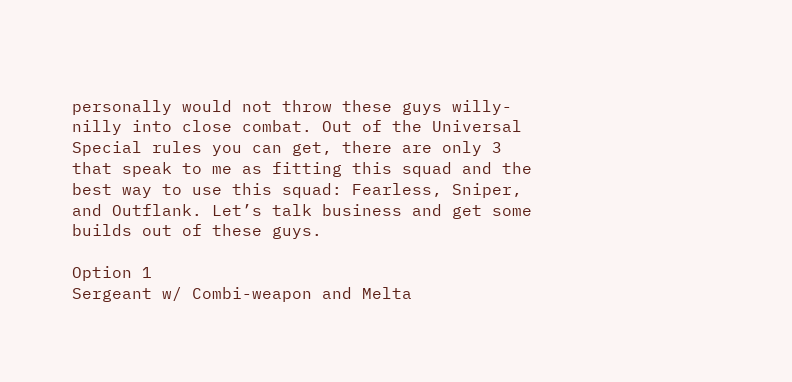personally would not throw these guys willy-nilly into close combat. Out of the Universal Special rules you can get, there are only 3 that speak to me as fitting this squad and the best way to use this squad: Fearless, Sniper, and Outflank. Let’s talk business and get some builds out of these guys.

Option 1
Sergeant w/ Combi-weapon and Melta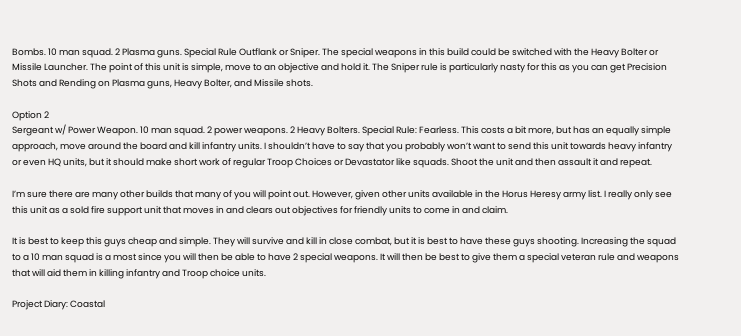Bombs. 10 man squad. 2 Plasma guns. Special Rule Outflank or Sniper. The special weapons in this build could be switched with the Heavy Bolter or Missile Launcher. The point of this unit is simple, move to an objective and hold it. The Sniper rule is particularly nasty for this as you can get Precision Shots and Rending on Plasma guns, Heavy Bolter, and Missile shots.

Option 2
Sergeant w/ Power Weapon. 10 man squad. 2 power weapons. 2 Heavy Bolters. Special Rule: Fearless. This costs a bit more, but has an equally simple approach, move around the board and kill infantry units. I shouldn’t have to say that you probably won’t want to send this unit towards heavy infantry or even HQ units, but it should make short work of regular Troop Choices or Devastator like squads. Shoot the unit and then assault it and repeat.

I’m sure there are many other builds that many of you will point out. However, given other units available in the Horus Heresy army list. I really only see this unit as a sold fire support unit that moves in and clears out objectives for friendly units to come in and claim.

It is best to keep this guys cheap and simple. They will survive and kill in close combat, but it is best to have these guys shooting. Increasing the squad to a 10 man squad is a most since you will then be able to have 2 special weapons. It will then be best to give them a special veteran rule and weapons that will aid them in killing infantry and Troop choice units.

Project Diary: Coastal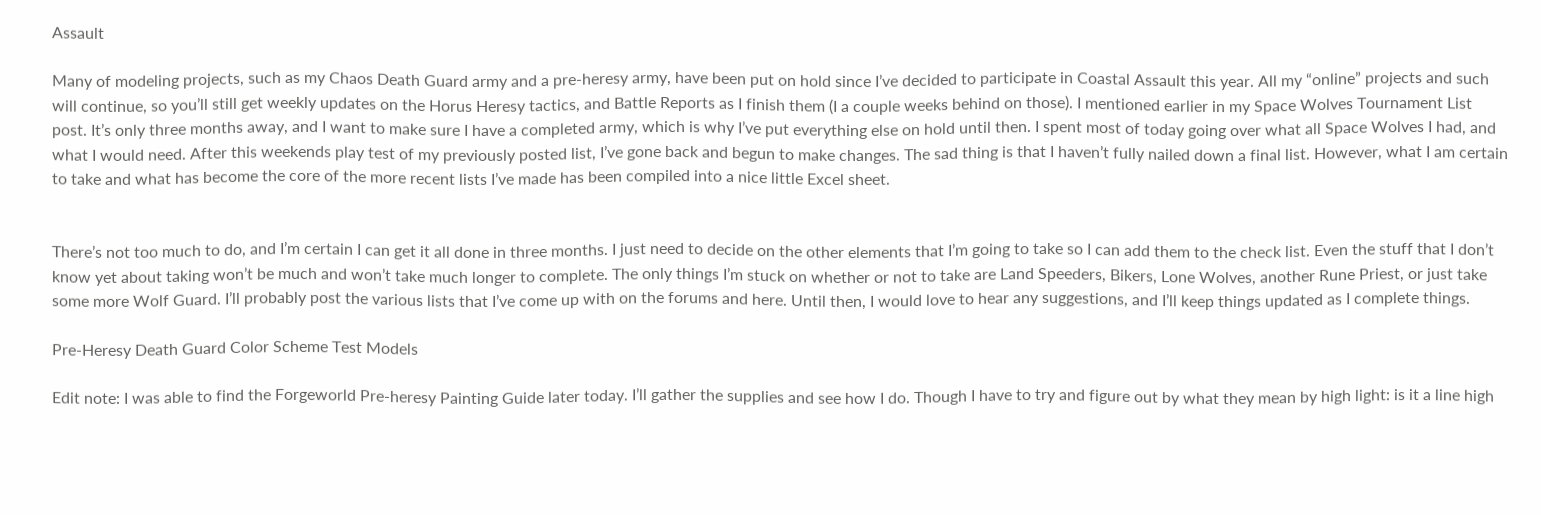Assault

Many of modeling projects, such as my Chaos Death Guard army and a pre-heresy army, have been put on hold since I’ve decided to participate in Coastal Assault this year. All my “online” projects and such will continue, so you’ll still get weekly updates on the Horus Heresy tactics, and Battle Reports as I finish them (I a couple weeks behind on those). I mentioned earlier in my Space Wolves Tournament List post. It’s only three months away, and I want to make sure I have a completed army, which is why I’ve put everything else on hold until then. I spent most of today going over what all Space Wolves I had, and what I would need. After this weekends play test of my previously posted list, I’ve gone back and begun to make changes. The sad thing is that I haven’t fully nailed down a final list. However, what I am certain to take and what has become the core of the more recent lists I’ve made has been compiled into a nice little Excel sheet.


There’s not too much to do, and I’m certain I can get it all done in three months. I just need to decide on the other elements that I’m going to take so I can add them to the check list. Even the stuff that I don’t know yet about taking won’t be much and won’t take much longer to complete. The only things I’m stuck on whether or not to take are Land Speeders, Bikers, Lone Wolves, another Rune Priest, or just take some more Wolf Guard. I’ll probably post the various lists that I’ve come up with on the forums and here. Until then, I would love to hear any suggestions, and I’ll keep things updated as I complete things.

Pre-Heresy Death Guard Color Scheme Test Models

Edit note: I was able to find the Forgeworld Pre-heresy Painting Guide later today. I’ll gather the supplies and see how I do. Though I have to try and figure out by what they mean by high light: is it a line high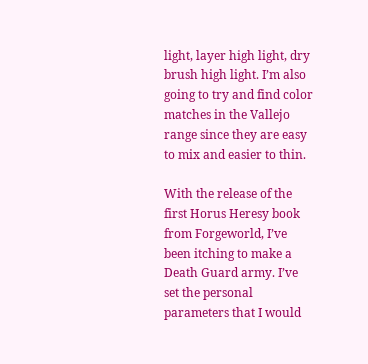light, layer high light, dry brush high light. I’m also going to try and find color matches in the Vallejo range since they are easy to mix and easier to thin.

With the release of the first Horus Heresy book from Forgeworld, I’ve been itching to make a Death Guard army. I’ve set the personal parameters that I would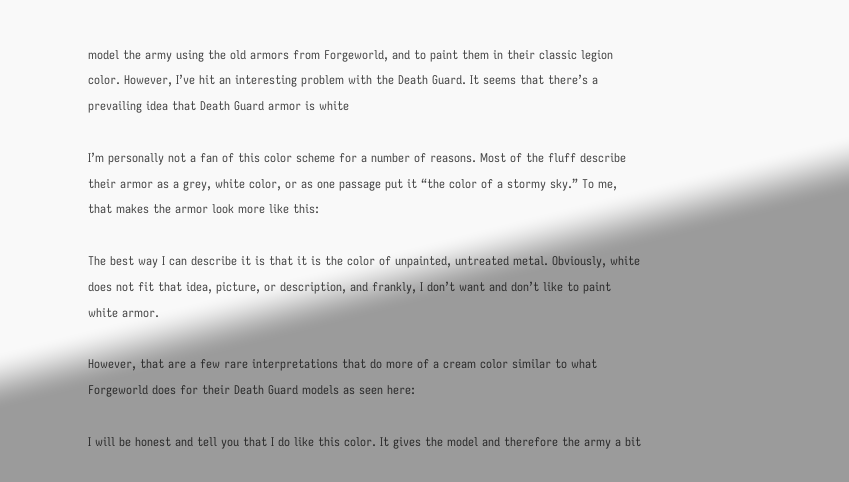model the army using the old armors from Forgeworld, and to paint them in their classic legion color. However, I’ve hit an interesting problem with the Death Guard. It seems that there’s a prevailing idea that Death Guard armor is white

I’m personally not a fan of this color scheme for a number of reasons. Most of the fluff describe their armor as a grey, white color, or as one passage put it “the color of a stormy sky.” To me, that makes the armor look more like this:

The best way I can describe it is that it is the color of unpainted, untreated metal. Obviously, white does not fit that idea, picture, or description, and frankly, I don’t want and don’t like to paint white armor.

However, that are a few rare interpretations that do more of a cream color similar to what Forgeworld does for their Death Guard models as seen here:

I will be honest and tell you that I do like this color. It gives the model and therefore the army a bit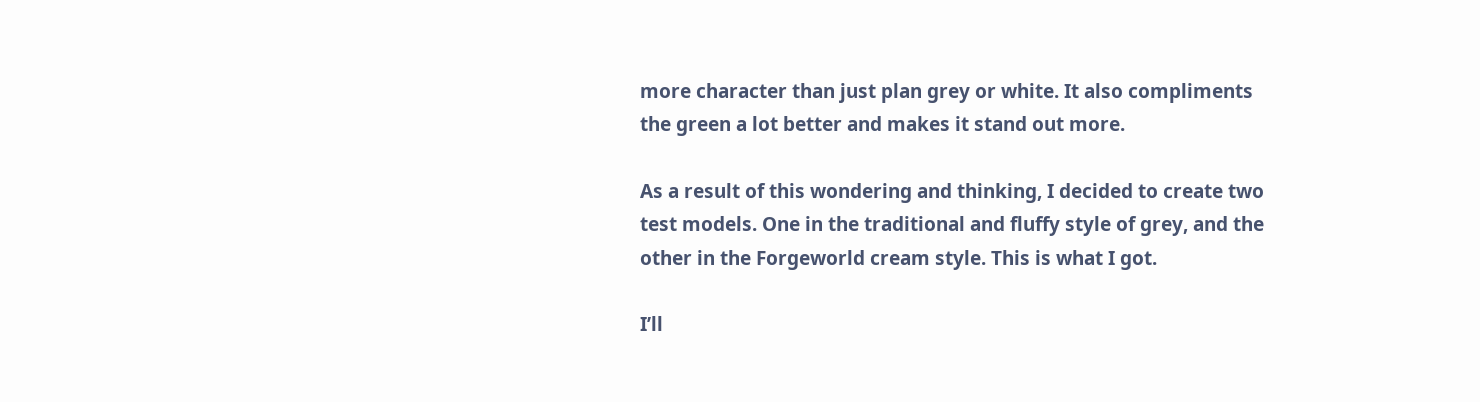more character than just plan grey or white. It also compliments the green a lot better and makes it stand out more.

As a result of this wondering and thinking, I decided to create two test models. One in the traditional and fluffy style of grey, and the other in the Forgeworld cream style. This is what I got.

I’ll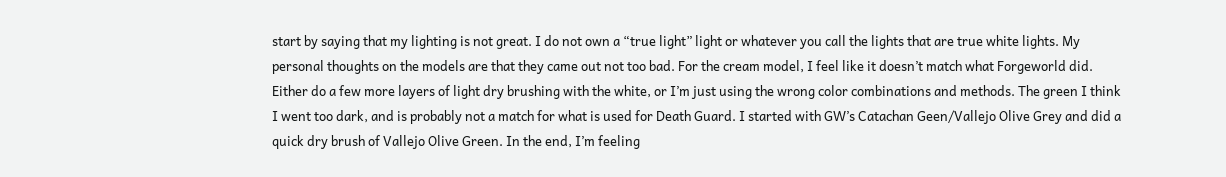start by saying that my lighting is not great. I do not own a “true light” light or whatever you call the lights that are true white lights. My personal thoughts on the models are that they came out not too bad. For the cream model, I feel like it doesn’t match what Forgeworld did. Either do a few more layers of light dry brushing with the white, or I’m just using the wrong color combinations and methods. The green I think I went too dark, and is probably not a match for what is used for Death Guard. I started with GW’s Catachan Geen/Vallejo Olive Grey and did a quick dry brush of Vallejo Olive Green. In the end, I’m feeling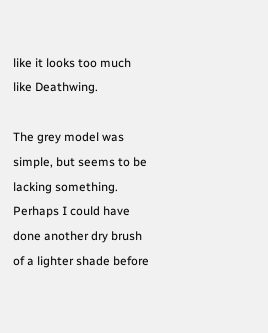like it looks too much like Deathwing.

The grey model was simple, but seems to be lacking something. Perhaps I could have done another dry brush of a lighter shade before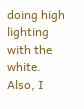doing high lighting with the white. Also, I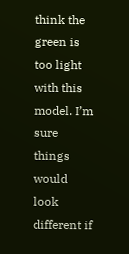think the green is too light with this model. I’m sure things would look different if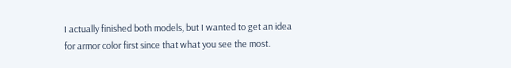I actually finished both models, but I wanted to get an idea for armor color first since that what you see the most.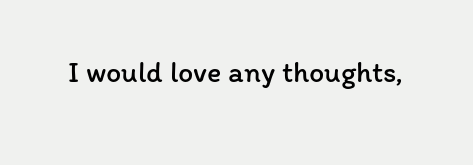I would love any thoughts,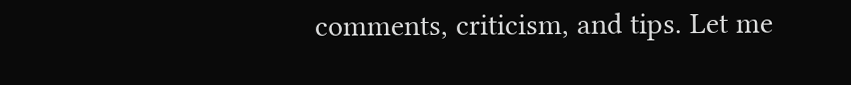comments, criticism, and tips. Let me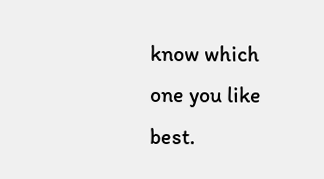know which one you like best.